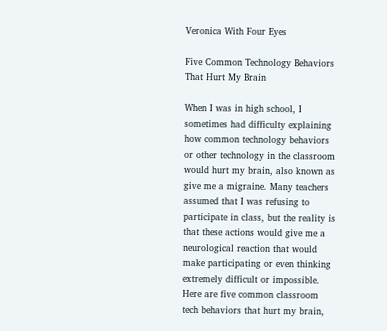Veronica With Four Eyes

Five Common Technology Behaviors That Hurt My Brain

When I was in high school, I sometimes had difficulty explaining how common technology behaviors or other technology in the classroom would hurt my brain, also known as give me a migraine. Many teachers assumed that I was refusing to participate in class, but the reality is that these actions would give me a neurological reaction that would make participating or even thinking extremely difficult or impossible. Here are five common classroom tech behaviors that hurt my brain,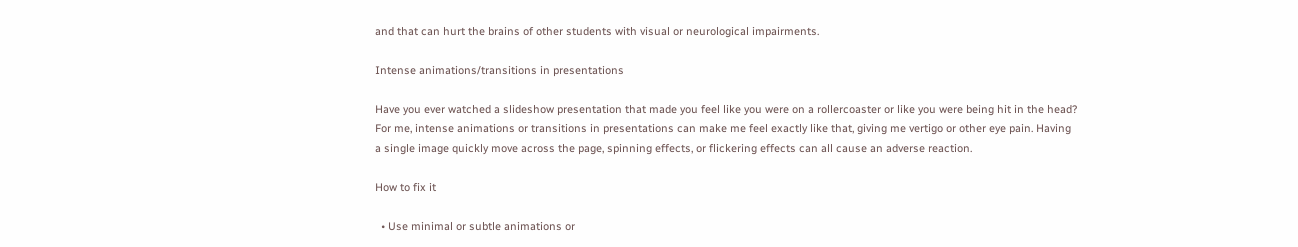and that can hurt the brains of other students with visual or neurological impairments.

Intense animations/transitions in presentations

Have you ever watched a slideshow presentation that made you feel like you were on a rollercoaster or like you were being hit in the head? For me, intense animations or transitions in presentations can make me feel exactly like that, giving me vertigo or other eye pain. Having a single image quickly move across the page, spinning effects, or flickering effects can all cause an adverse reaction.

How to fix it

  • Use minimal or subtle animations or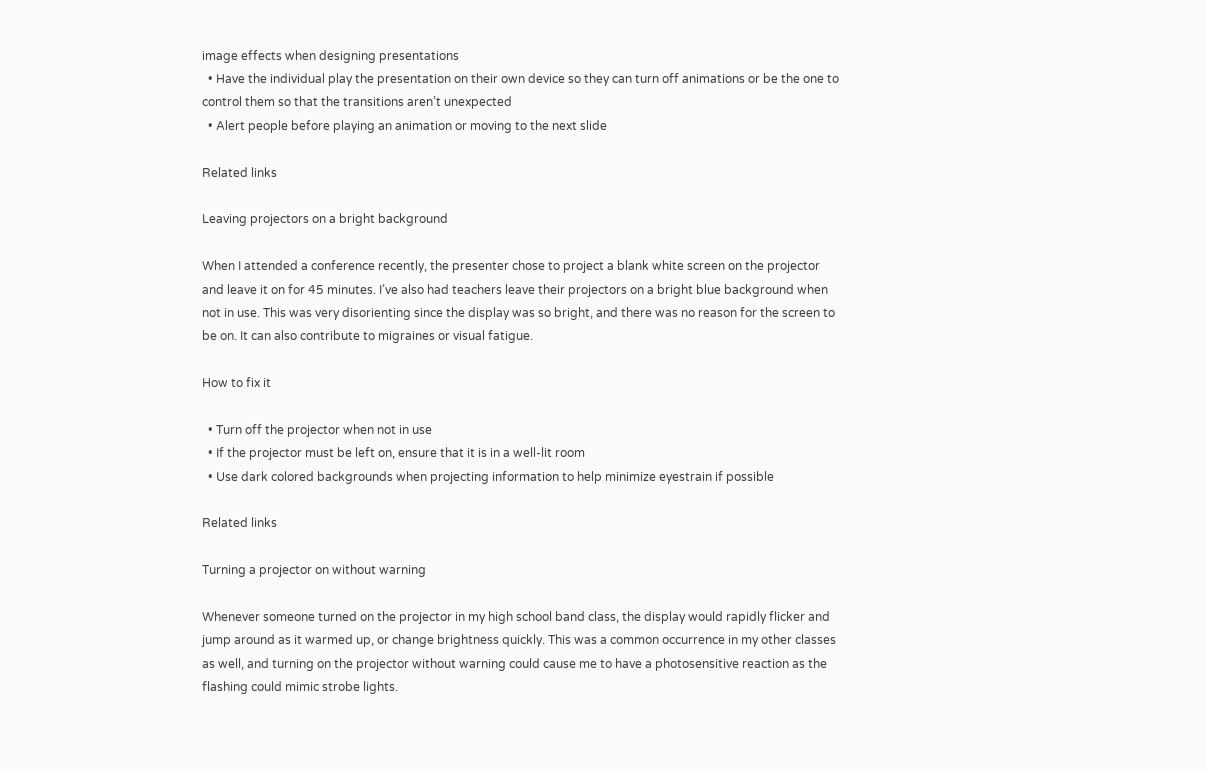image effects when designing presentations
  • Have the individual play the presentation on their own device so they can turn off animations or be the one to control them so that the transitions aren’t unexpected
  • Alert people before playing an animation or moving to the next slide

Related links

Leaving projectors on a bright background

When I attended a conference recently, the presenter chose to project a blank white screen on the projector and leave it on for 45 minutes. I’ve also had teachers leave their projectors on a bright blue background when not in use. This was very disorienting since the display was so bright, and there was no reason for the screen to be on. It can also contribute to migraines or visual fatigue.

How to fix it

  • Turn off the projector when not in use
  • If the projector must be left on, ensure that it is in a well-lit room
  • Use dark colored backgrounds when projecting information to help minimize eyestrain if possible

Related links

Turning a projector on without warning

Whenever someone turned on the projector in my high school band class, the display would rapidly flicker and jump around as it warmed up, or change brightness quickly. This was a common occurrence in my other classes as well, and turning on the projector without warning could cause me to have a photosensitive reaction as the flashing could mimic strobe lights.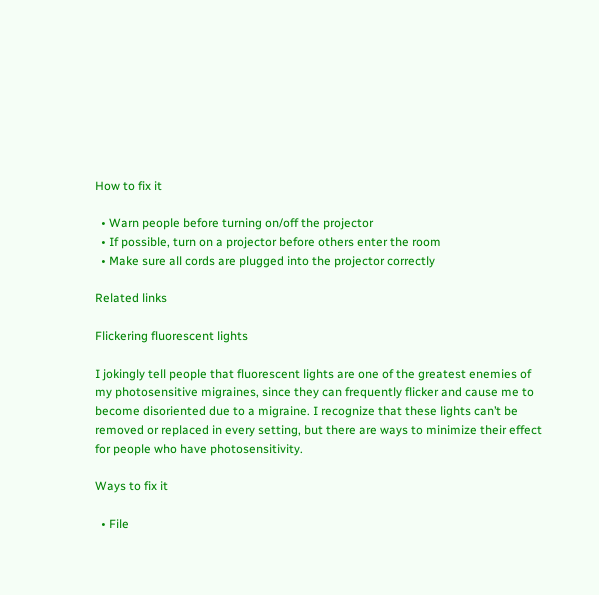How to fix it

  • Warn people before turning on/off the projector
  • If possible, turn on a projector before others enter the room
  • Make sure all cords are plugged into the projector correctly

Related links

Flickering fluorescent lights

I jokingly tell people that fluorescent lights are one of the greatest enemies of my photosensitive migraines, since they can frequently flicker and cause me to become disoriented due to a migraine. I recognize that these lights can’t be removed or replaced in every setting, but there are ways to minimize their effect for people who have photosensitivity.

Ways to fix it

  • File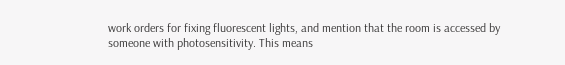work orders for fixing fluorescent lights, and mention that the room is accessed by someone with photosensitivity. This means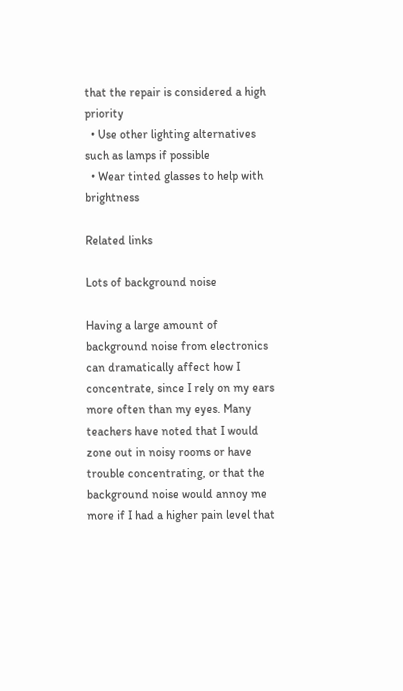that the repair is considered a high priority
  • Use other lighting alternatives such as lamps if possible
  • Wear tinted glasses to help with brightness

Related links

Lots of background noise

Having a large amount of background noise from electronics can dramatically affect how I concentrate, since I rely on my ears more often than my eyes. Many teachers have noted that I would zone out in noisy rooms or have trouble concentrating, or that the background noise would annoy me more if I had a higher pain level that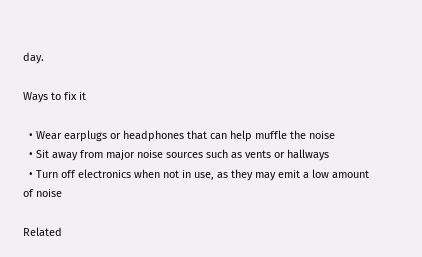day.

Ways to fix it

  • Wear earplugs or headphones that can help muffle the noise
  • Sit away from major noise sources such as vents or hallways
  • Turn off electronics when not in use, as they may emit a low amount of noise

Related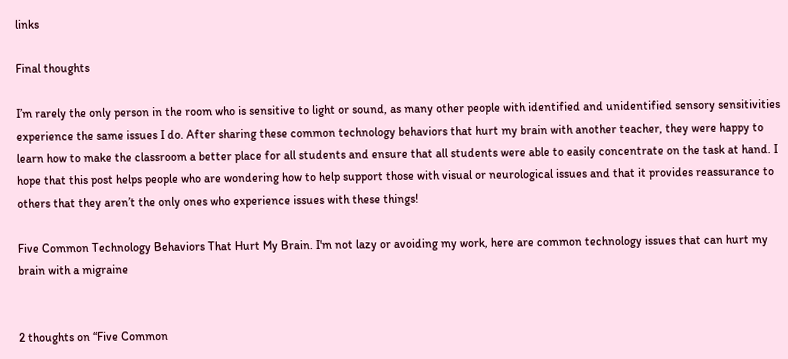links

Final thoughts

I’m rarely the only person in the room who is sensitive to light or sound, as many other people with identified and unidentified sensory sensitivities experience the same issues I do. After sharing these common technology behaviors that hurt my brain with another teacher, they were happy to learn how to make the classroom a better place for all students and ensure that all students were able to easily concentrate on the task at hand. I hope that this post helps people who are wondering how to help support those with visual or neurological issues and that it provides reassurance to others that they aren’t the only ones who experience issues with these things!

Five Common Technology Behaviors That Hurt My Brain. I'm not lazy or avoiding my work, here are common technology issues that can hurt my brain with a migraine


2 thoughts on “Five Common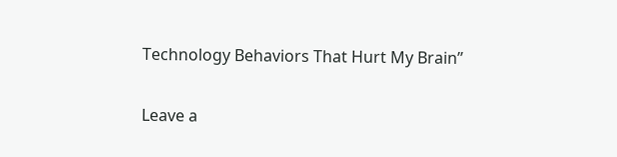Technology Behaviors That Hurt My Brain”

Leave a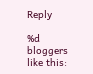Reply

%d bloggers like this: